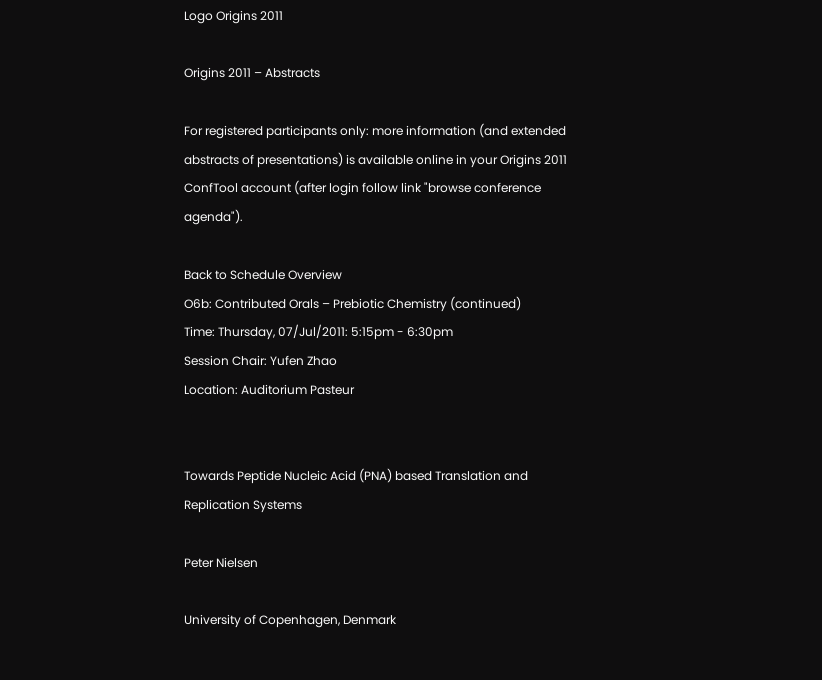Logo Origins 2011

Origins 2011 – Abstracts

For registered participants only: more information (and extended abstracts of presentations) is available online in your Origins 2011 ConfTool account (after login follow link "browse conference agenda").

Back to Schedule Overview
O6b: Contributed Orals – Prebiotic Chemistry (continued)
Time: Thursday, 07/Jul/2011: 5:15pm - 6:30pm
Session Chair: Yufen Zhao
Location: Auditorium Pasteur


Towards Peptide Nucleic Acid (PNA) based Translation and Replication Systems

Peter Nielsen

University of Copenhagen, Denmark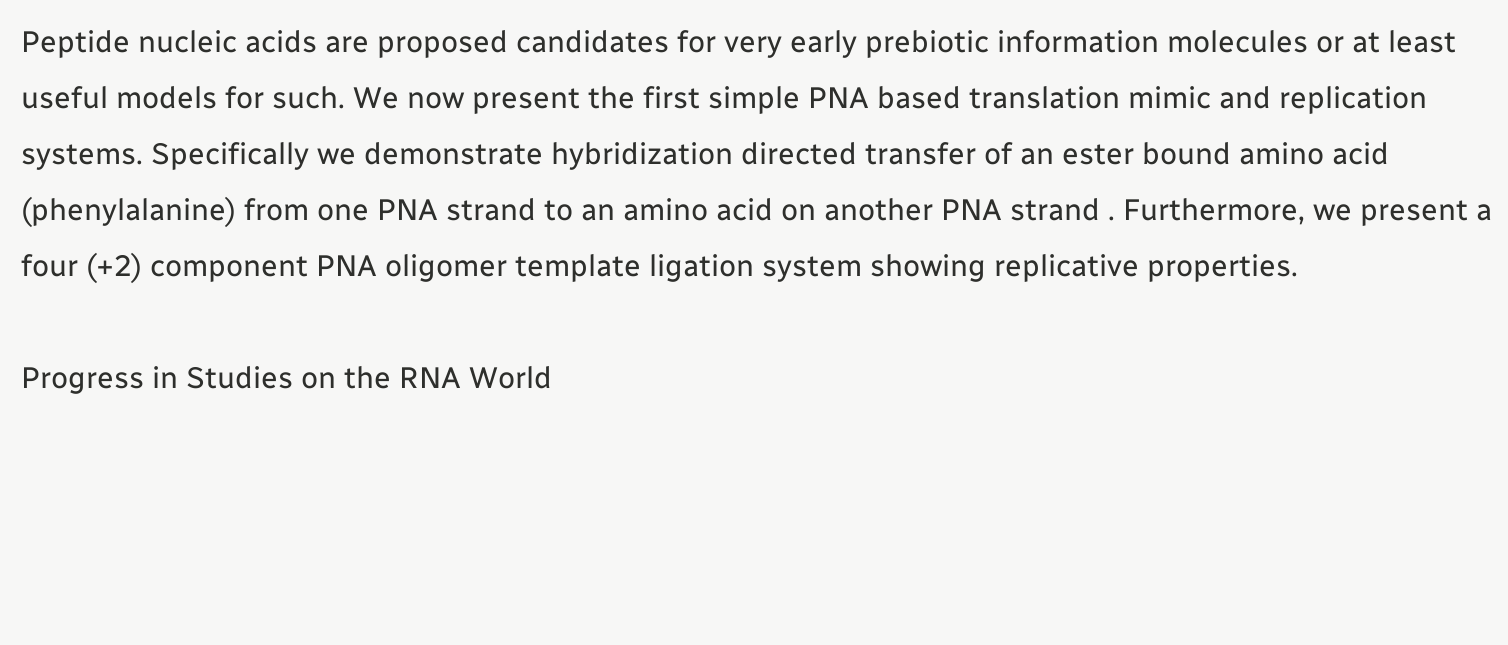Peptide nucleic acids are proposed candidates for very early prebiotic information molecules or at least useful models for such. We now present the first simple PNA based translation mimic and replication systems. Specifically we demonstrate hybridization directed transfer of an ester bound amino acid (phenylalanine) from one PNA strand to an amino acid on another PNA strand . Furthermore, we present a four (+2) component PNA oligomer template ligation system showing replicative properties.

Progress in Studies on the RNA World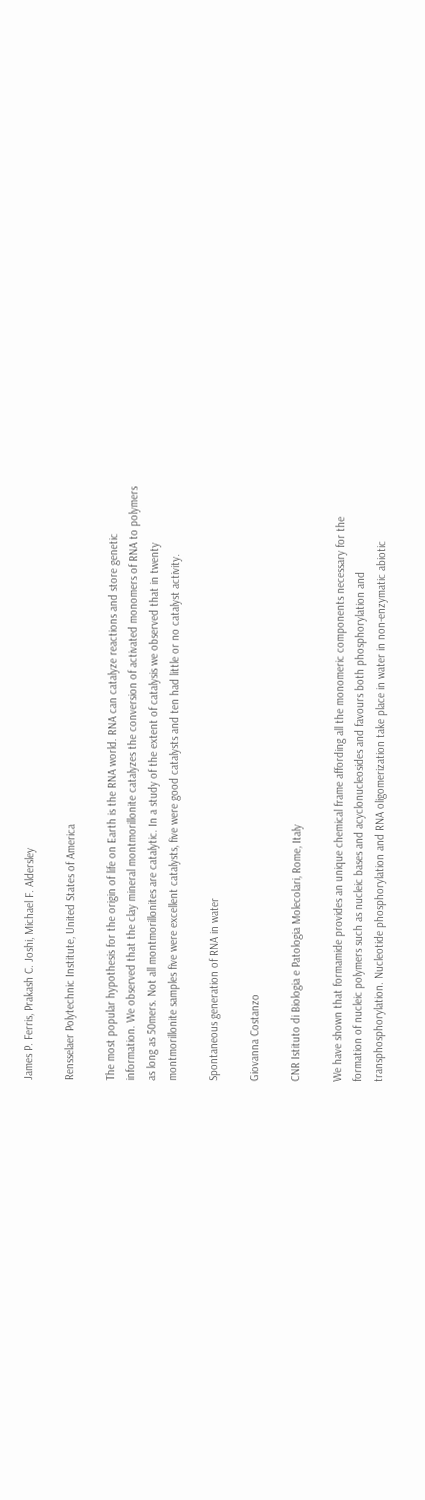James P. Ferris, Prakash C. Joshi, Michael F. Aldersley

Rensselaer Polytechnic Institute, United States of America

The most popular hypothesis for the origin of life on Earth is the RNA world. RNA can catalyze reactions and store genetic information. We observed that the clay mineral montmorillonite catalyzes the conversion of activated monomers of RNA to polymers as long as 50mers. Not all montmorillonites are catalytic. In a study of the extent of catalysis we observed that in twenty montmorillonite samples five were excellent catalysts, five were good catalysts and ten had little or no catalyst activity.

Spontaneous generation of RNA in water

Giovanna Costanzo

CNR Istituto di Biologia e Patologia Molecolari, Rome, Italy

We have shown that formamide provides an unique chemical frame affording all the monomeric components necessary for the formation of nucleic polymers such as nucleic bases and acyclonucleosides and favours both phosphorylation and transphosphorylation. Nucleotide phosphorylation and RNA oligomerization take place in water in non-enzymatic abiotic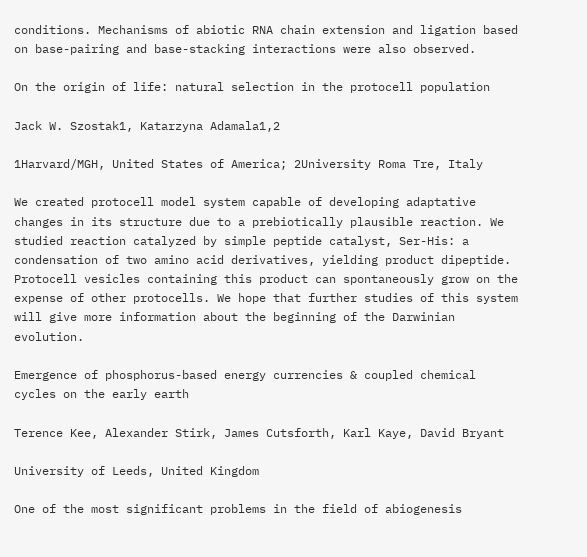conditions. Mechanisms of abiotic RNA chain extension and ligation based on base-pairing and base-stacking interactions were also observed.

On the origin of life: natural selection in the protocell population

Jack W. Szostak1, Katarzyna Adamala1,2

1Harvard/MGH, United States of America; 2University Roma Tre, Italy

We created protocell model system capable of developing adaptative changes in its structure due to a prebiotically plausible reaction. We studied reaction catalyzed by simple peptide catalyst, Ser-His: a condensation of two amino acid derivatives, yielding product dipeptide. Protocell vesicles containing this product can spontaneously grow on the expense of other protocells. We hope that further studies of this system will give more information about the beginning of the Darwinian evolution.

Emergence of phosphorus-based energy currencies & coupled chemical cycles on the early earth

Terence Kee, Alexander Stirk, James Cutsforth, Karl Kaye, David Bryant

University of Leeds, United Kingdom

One of the most significant problems in the field of abiogenesis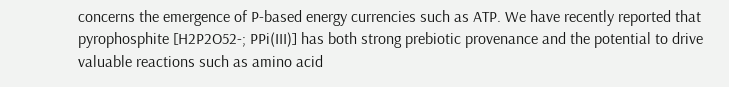concerns the emergence of P-based energy currencies such as ATP. We have recently reported that pyrophosphite [H2P2O52-; PPi(III)] has both strong prebiotic provenance and the potential to drive valuable reactions such as amino acid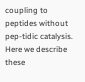coupling to peptides without pep-tidic catalysis. Here we describe these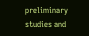preliminary studies and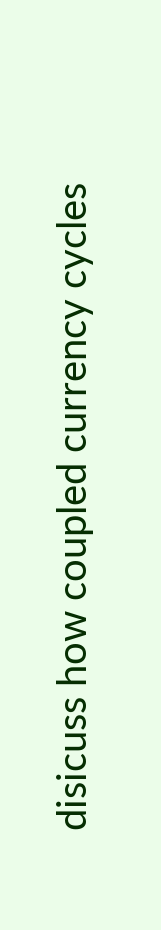disicuss how coupled currency cycles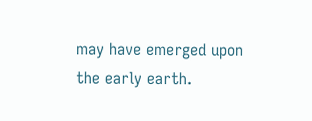may have emerged upon the early earth.